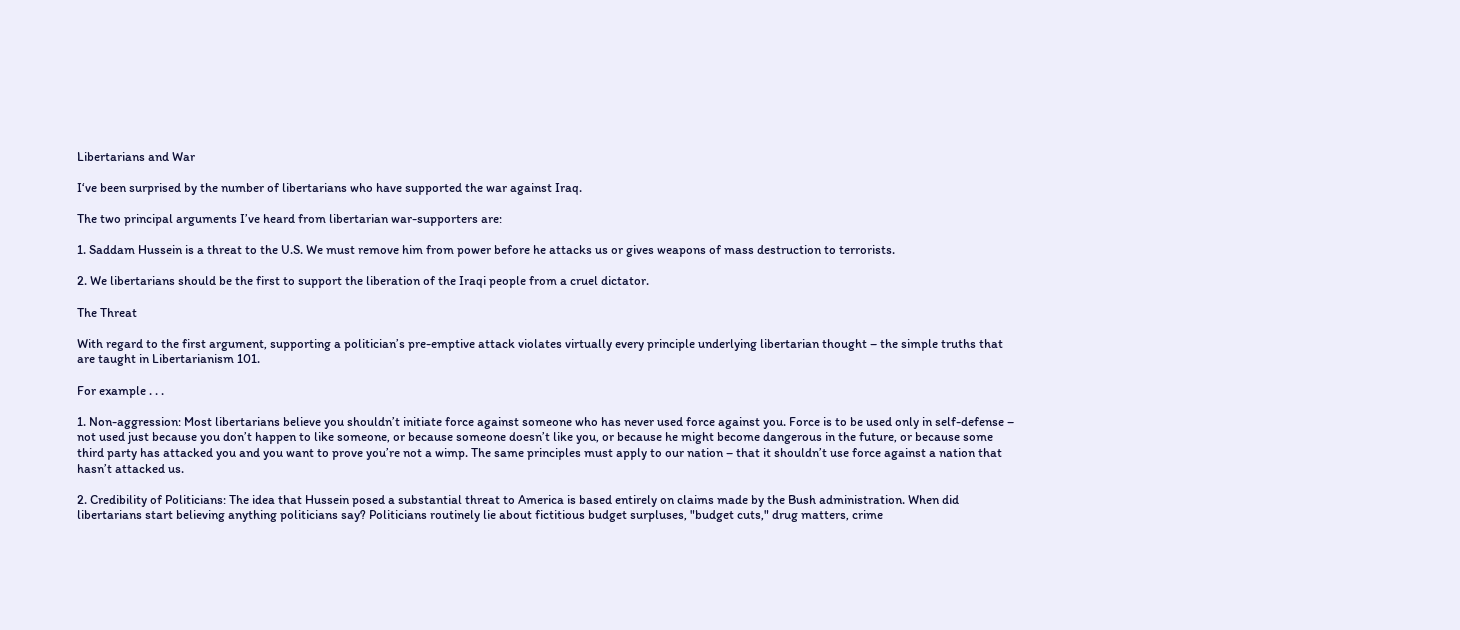Libertarians and War

I‘ve been surprised by the number of libertarians who have supported the war against Iraq.

The two principal arguments I’ve heard from libertarian war-supporters are:

1. Saddam Hussein is a threat to the U.S. We must remove him from power before he attacks us or gives weapons of mass destruction to terrorists.

2. We libertarians should be the first to support the liberation of the Iraqi people from a cruel dictator.

The Threat

With regard to the first argument, supporting a politician’s pre-emptive attack violates virtually every principle underlying libertarian thought – the simple truths that are taught in Libertarianism 101.

For example . . .

1. Non-aggression: Most libertarians believe you shouldn’t initiate force against someone who has never used force against you. Force is to be used only in self-defense – not used just because you don’t happen to like someone, or because someone doesn’t like you, or because he might become dangerous in the future, or because some third party has attacked you and you want to prove you’re not a wimp. The same principles must apply to our nation – that it shouldn’t use force against a nation that hasn’t attacked us.

2. Credibility of Politicians: The idea that Hussein posed a substantial threat to America is based entirely on claims made by the Bush administration. When did libertarians start believing anything politicians say? Politicians routinely lie about fictitious budget surpluses, "budget cuts," drug matters, crime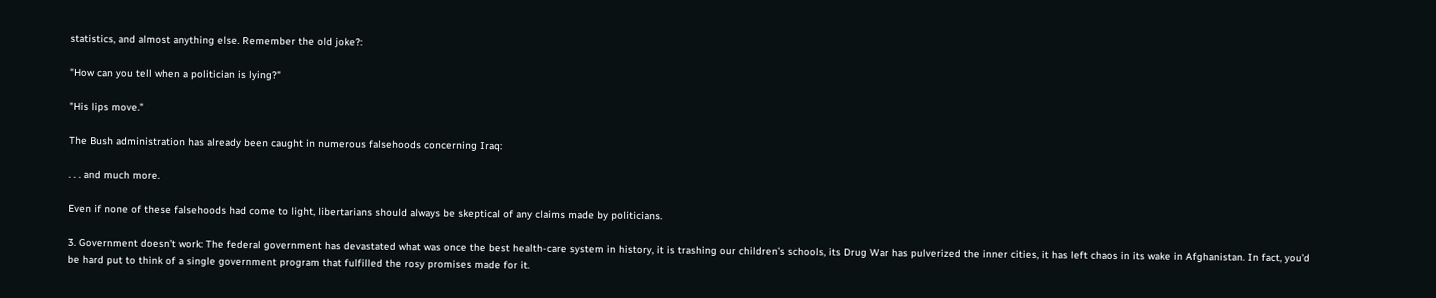statistics, and almost anything else. Remember the old joke?:

"How can you tell when a politician is lying?"

"His lips move."

The Bush administration has already been caught in numerous falsehoods concerning Iraq:

. . . and much more.

Even if none of these falsehoods had come to light, libertarians should always be skeptical of any claims made by politicians.

3. Government doesn’t work: The federal government has devastated what was once the best health-care system in history, it is trashing our children’s schools, its Drug War has pulverized the inner cities, it has left chaos in its wake in Afghanistan. In fact, you’d be hard put to think of a single government program that fulfilled the rosy promises made for it.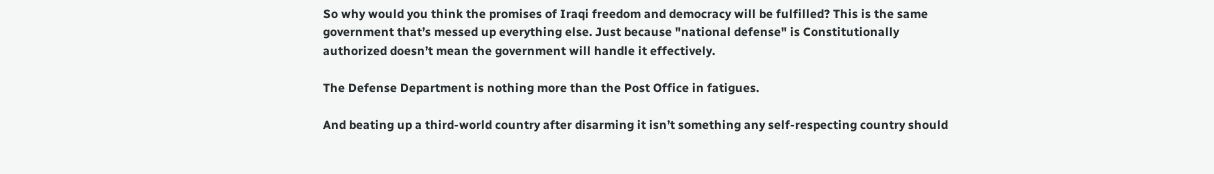So why would you think the promises of Iraqi freedom and democracy will be fulfilled? This is the same government that’s messed up everything else. Just because "national defense" is Constitutionally authorized doesn’t mean the government will handle it effectively.

The Defense Department is nothing more than the Post Office in fatigues.

And beating up a third-world country after disarming it isn’t something any self-respecting country should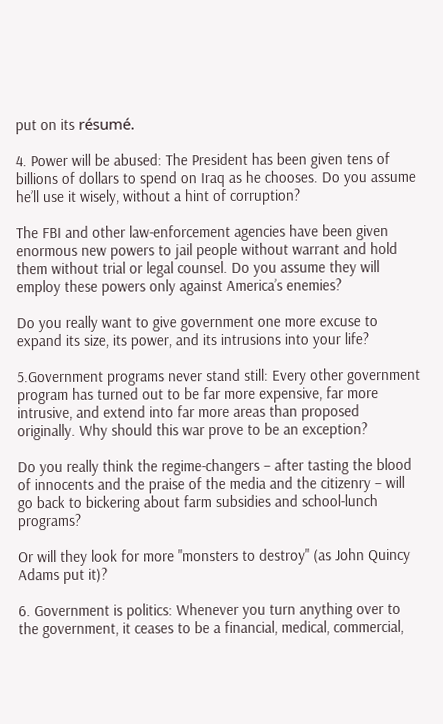put on its résumé.

4. Power will be abused: The President has been given tens of billions of dollars to spend on Iraq as he chooses. Do you assume he’ll use it wisely, without a hint of corruption?

The FBI and other law-enforcement agencies have been given enormous new powers to jail people without warrant and hold them without trial or legal counsel. Do you assume they will employ these powers only against America’s enemies?

Do you really want to give government one more excuse to expand its size, its power, and its intrusions into your life?

5.Government programs never stand still: Every other government program has turned out to be far more expensive, far more intrusive, and extend into far more areas than proposed originally. Why should this war prove to be an exception?

Do you really think the regime-changers – after tasting the blood of innocents and the praise of the media and the citizenry – will go back to bickering about farm subsidies and school-lunch programs?

Or will they look for more "monsters to destroy" (as John Quincy Adams put it)?

6. Government is politics: Whenever you turn anything over to the government, it ceases to be a financial, medical, commercial,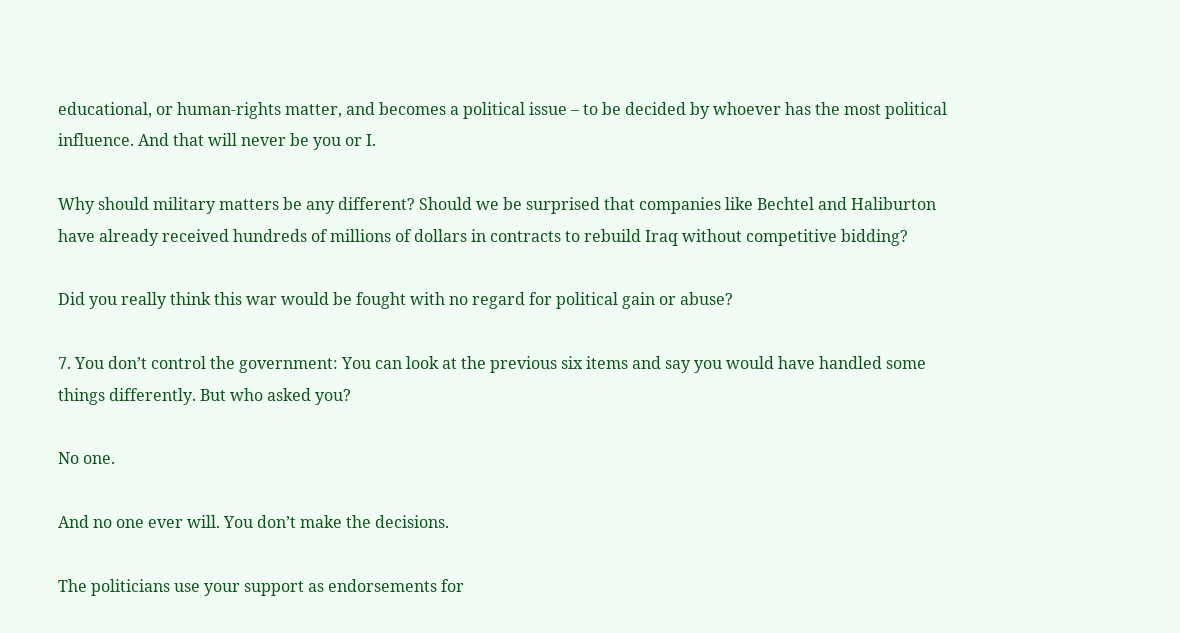educational, or human-rights matter, and becomes a political issue – to be decided by whoever has the most political influence. And that will never be you or I.

Why should military matters be any different? Should we be surprised that companies like Bechtel and Haliburton have already received hundreds of millions of dollars in contracts to rebuild Iraq without competitive bidding?

Did you really think this war would be fought with no regard for political gain or abuse?

7. You don’t control the government: You can look at the previous six items and say you would have handled some things differently. But who asked you?

No one.

And no one ever will. You don’t make the decisions.

The politicians use your support as endorsements for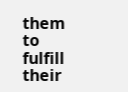them to fulfill their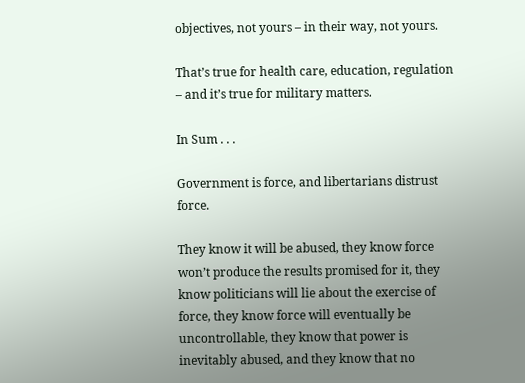objectives, not yours – in their way, not yours.

That’s true for health care, education, regulation – and it’s true for military matters.

In Sum . . .

Government is force, and libertarians distrust force.

They know it will be abused, they know force won’t produce the results promised for it, they know politicians will lie about the exercise of force, they know force will eventually be uncontrollable, they know that power is inevitably abused, and they know that no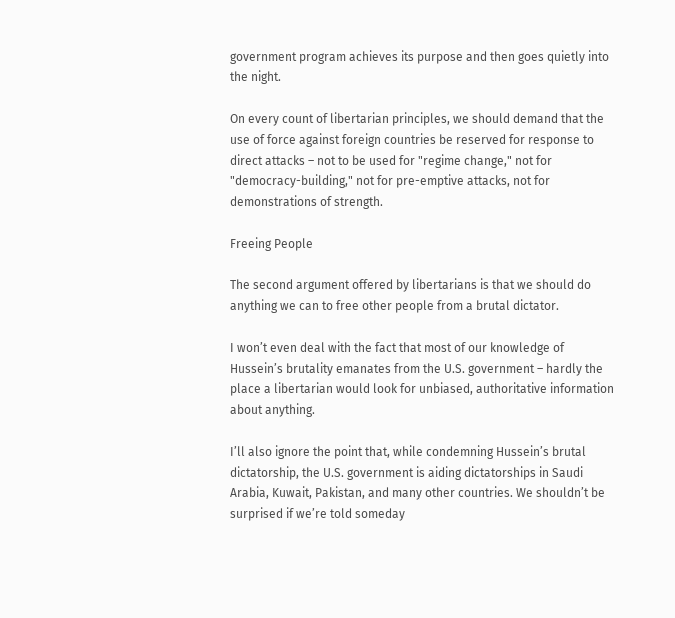government program achieves its purpose and then goes quietly into the night.

On every count of libertarian principles, we should demand that the use of force against foreign countries be reserved for response to direct attacks – not to be used for "regime change," not for "democracy-building," not for pre-emptive attacks, not for demonstrations of strength.

Freeing People

The second argument offered by libertarians is that we should do anything we can to free other people from a brutal dictator.

I won’t even deal with the fact that most of our knowledge of Hussein’s brutality emanates from the U.S. government – hardly the place a libertarian would look for unbiased, authoritative information about anything.

I’ll also ignore the point that, while condemning Hussein’s brutal dictatorship, the U.S. government is aiding dictatorships in Saudi Arabia, Kuwait, Pakistan, and many other countries. We shouldn’t be surprised if we’re told someday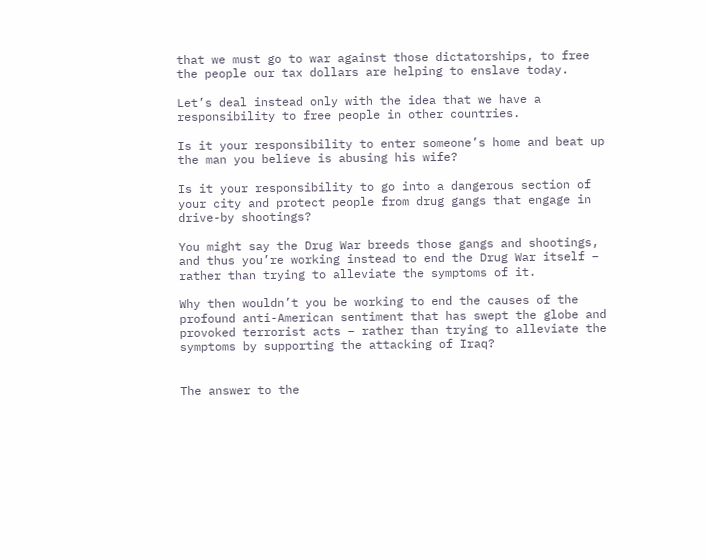that we must go to war against those dictatorships, to free the people our tax dollars are helping to enslave today.

Let’s deal instead only with the idea that we have a responsibility to free people in other countries.

Is it your responsibility to enter someone’s home and beat up the man you believe is abusing his wife?

Is it your responsibility to go into a dangerous section of your city and protect people from drug gangs that engage in drive-by shootings?

You might say the Drug War breeds those gangs and shootings, and thus you’re working instead to end the Drug War itself – rather than trying to alleviate the symptoms of it.

Why then wouldn’t you be working to end the causes of the profound anti-American sentiment that has swept the globe and provoked terrorist acts – rather than trying to alleviate the symptoms by supporting the attacking of Iraq?


The answer to the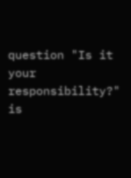question "Is it your responsibility?" is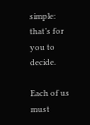simple: that’s for you to decide.

Each of us must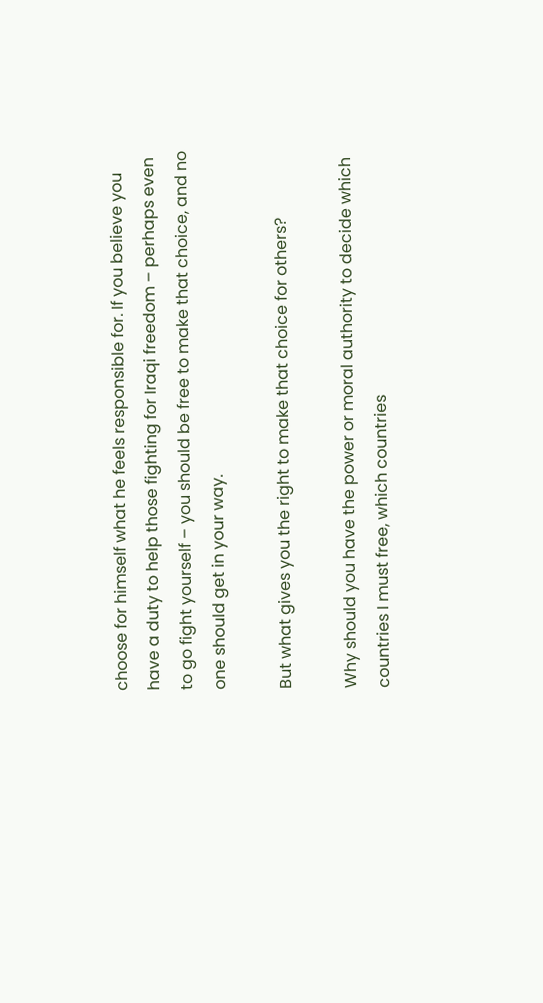choose for himself what he feels responsible for. If you believe you have a duty to help those fighting for Iraqi freedom – perhaps even to go fight yourself – you should be free to make that choice, and no one should get in your way.

But what gives you the right to make that choice for others?

Why should you have the power or moral authority to decide which countries I must free, which countries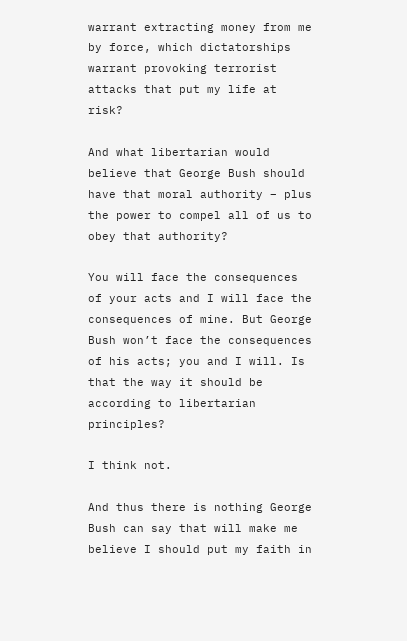warrant extracting money from me by force, which dictatorships warrant provoking terrorist attacks that put my life at risk?

And what libertarian would believe that George Bush should have that moral authority – plus the power to compel all of us to obey that authority?

You will face the consequences of your acts and I will face the consequences of mine. But George Bush won’t face the consequences of his acts; you and I will. Is that the way it should be according to libertarian principles?

I think not.

And thus there is nothing George Bush can say that will make me believe I should put my faith in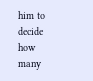him to decide how many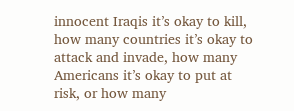innocent Iraqis it’s okay to kill, how many countries it’s okay to attack and invade, how many Americans it’s okay to put at risk, or how many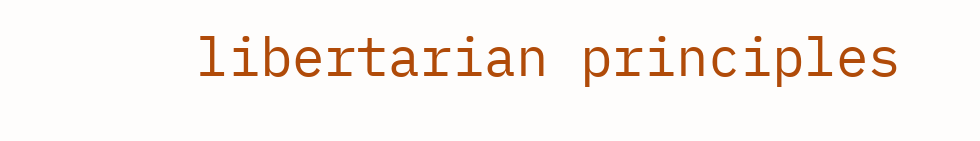libertarian principles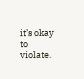it’s okay to violate.